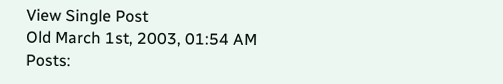View Single Post
Old March 1st, 2003, 01:54 AM
Posts: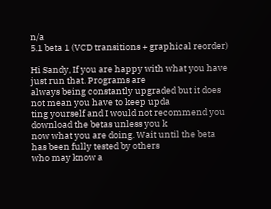n/a
5.1 beta 1 (VCD transitions + graphical reorder)

Hi Sandy, If you are happy with what you have just run that. Programs are
always being constantly upgraded but it does not mean you have to keep upda
ting yourself and I would not recommend you download the betas unless you k
now what you are doing. Wait until the beta has been fully tested by others
who may know a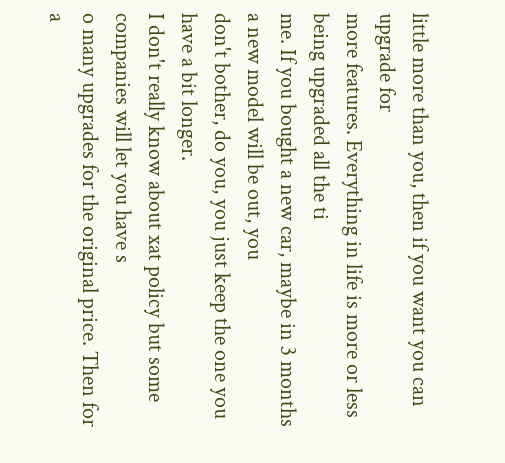little more than you, then if you want you can upgrade for
more features. Everything in life is more or less being upgraded all the ti
me. If you bought a new car, maybe in 3 months a new model will be out, you
don't bother, do you, you just keep the one you have a bit longer.
I don't really know about xat policy but some companies will let you have s
o many upgrades for the original price. Then for a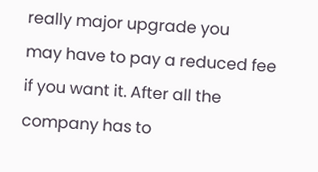really major upgrade you
may have to pay a reduced fee if you want it. After all the company has to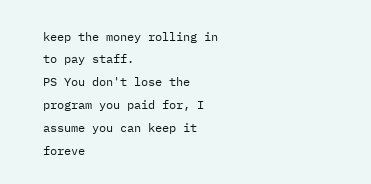keep the money rolling in to pay staff.
PS You don't lose the program you paid for, I assume you can keep it foreve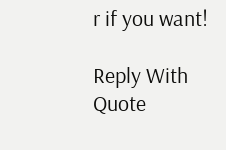r if you want!

Reply With Quote